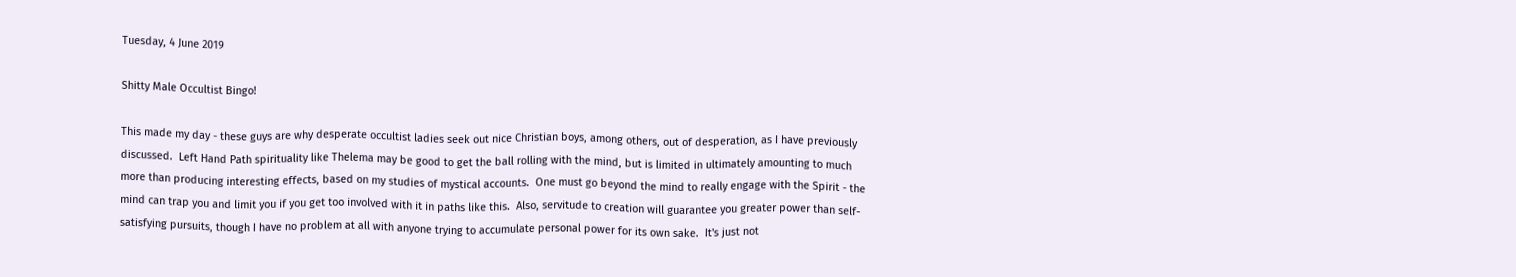Tuesday, 4 June 2019

Shitty Male Occultist Bingo!

This made my day - these guys are why desperate occultist ladies seek out nice Christian boys, among others, out of desperation, as I have previously discussed.  Left Hand Path spirituality like Thelema may be good to get the ball rolling with the mind, but is limited in ultimately amounting to much more than producing interesting effects, based on my studies of mystical accounts.  One must go beyond the mind to really engage with the Spirit - the mind can trap you and limit you if you get too involved with it in paths like this.  Also, servitude to creation will guarantee you greater power than self-satisfying pursuits, though I have no problem at all with anyone trying to accumulate personal power for its own sake.  It's just not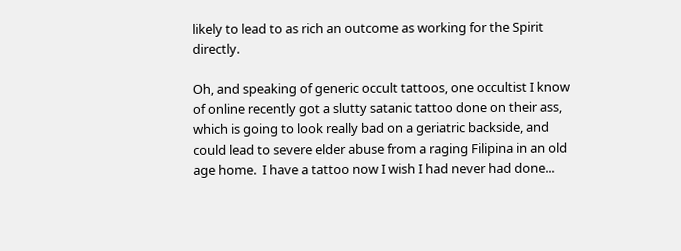likely to lead to as rich an outcome as working for the Spirit directly.

Oh, and speaking of generic occult tattoos, one occultist I know of online recently got a slutty satanic tattoo done on their ass, which is going to look really bad on a geriatric backside, and could lead to severe elder abuse from a raging Filipina in an old age home.  I have a tattoo now I wish I had never had done...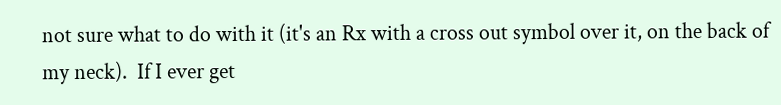not sure what to do with it (it's an Rx with a cross out symbol over it, on the back of my neck).  If I ever get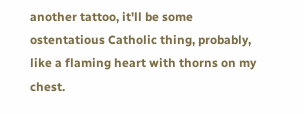another tattoo, it'll be some ostentatious Catholic thing, probably, like a flaming heart with thorns on my chest.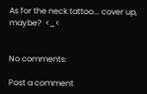As for the neck tattoo... cover up, maybe?  <_<


No comments:

Post a comment